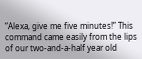“Alexa, give me five minutes!” This command came easily from the lips of our two-and-a-half year old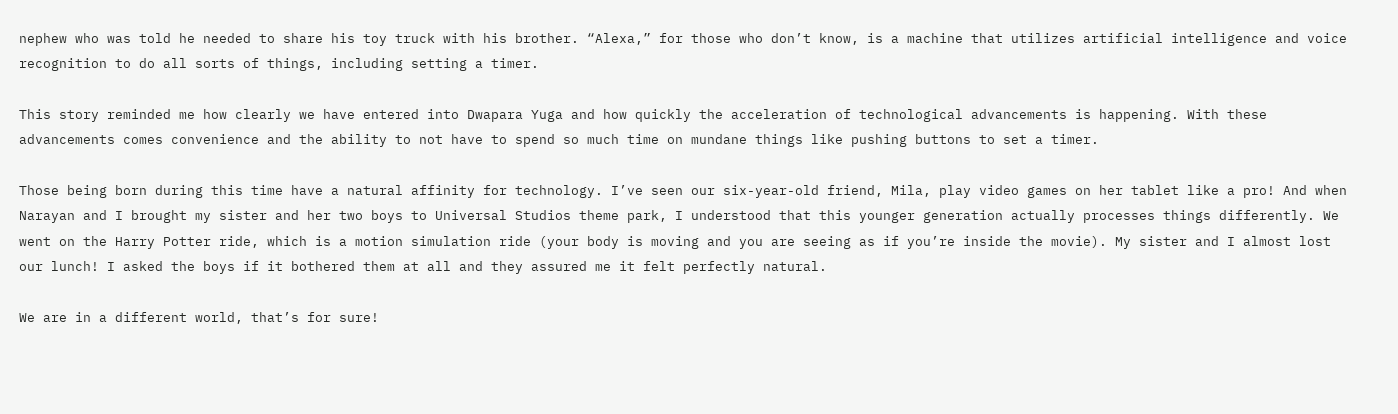nephew who was told he needed to share his toy truck with his brother. “Alexa,” for those who don’t know, is a machine that utilizes artificial intelligence and voice recognition to do all sorts of things, including setting a timer.

This story reminded me how clearly we have entered into Dwapara Yuga and how quickly the acceleration of technological advancements is happening. With these advancements comes convenience and the ability to not have to spend so much time on mundane things like pushing buttons to set a timer.

Those being born during this time have a natural affinity for technology. I’ve seen our six-year-old friend, Mila, play video games on her tablet like a pro! And when Narayan and I brought my sister and her two boys to Universal Studios theme park, I understood that this younger generation actually processes things differently. We went on the Harry Potter ride, which is a motion simulation ride (your body is moving and you are seeing as if you’re inside the movie). My sister and I almost lost our lunch! I asked the boys if it bothered them at all and they assured me it felt perfectly natural.

We are in a different world, that’s for sure!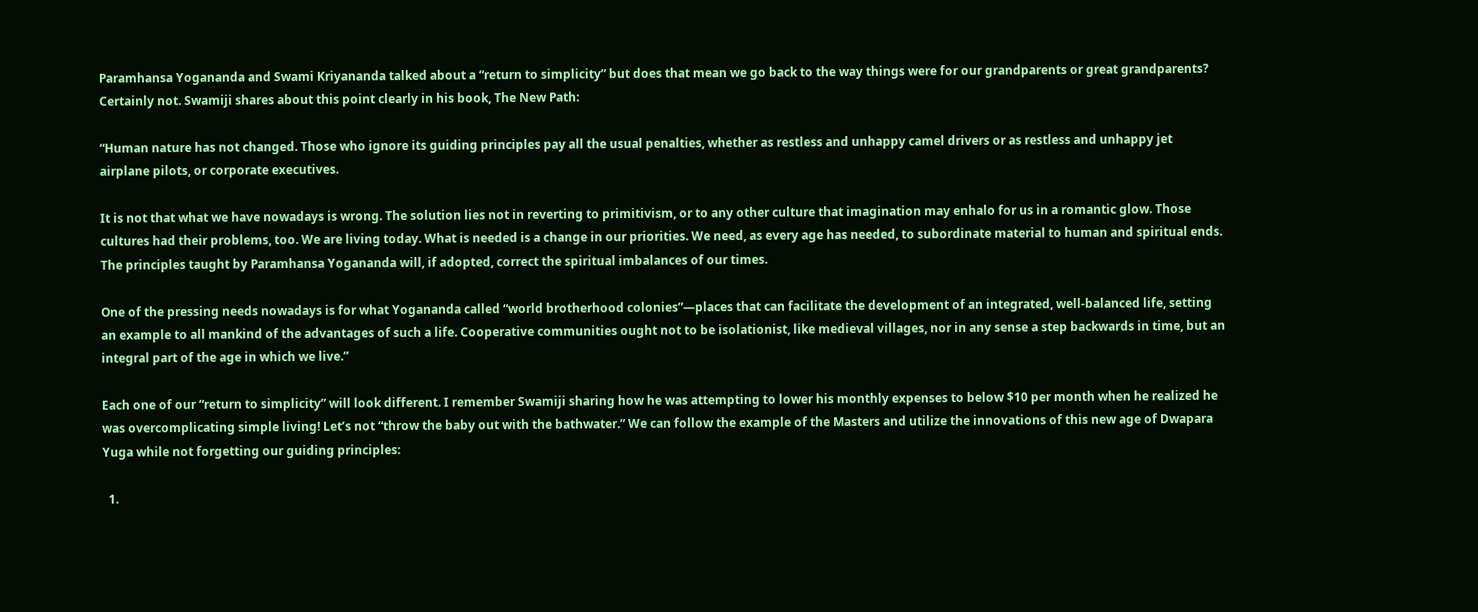Paramhansa Yogananda and Swami Kriyananda talked about a “return to simplicity” but does that mean we go back to the way things were for our grandparents or great grandparents? Certainly not. Swamiji shares about this point clearly in his book, The New Path:

“Human nature has not changed. Those who ignore its guiding principles pay all the usual penalties, whether as restless and unhappy camel drivers or as restless and unhappy jet airplane pilots, or corporate executives.

It is not that what we have nowadays is wrong. The solution lies not in reverting to primitivism, or to any other culture that imagination may enhalo for us in a romantic glow. Those cultures had their problems, too. We are living today. What is needed is a change in our priorities. We need, as every age has needed, to subordinate material to human and spiritual ends. The principles taught by Paramhansa Yogananda will, if adopted, correct the spiritual imbalances of our times.

One of the pressing needs nowadays is for what Yogananda called “world brotherhood colonies”—places that can facilitate the development of an integrated, well-balanced life, setting an example to all mankind of the advantages of such a life. Cooperative communities ought not to be isolationist, like medieval villages, nor in any sense a step backwards in time, but an integral part of the age in which we live.”

Each one of our “return to simplicity” will look different. I remember Swamiji sharing how he was attempting to lower his monthly expenses to below $10 per month when he realized he was overcomplicating simple living! Let’s not “throw the baby out with the bathwater.” We can follow the example of the Masters and utilize the innovations of this new age of Dwapara Yuga while not forgetting our guiding principles:

  1.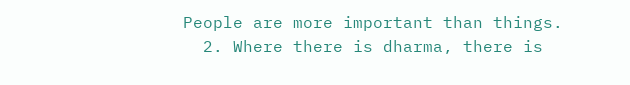People are more important than things.
  2. Where there is dharma, there is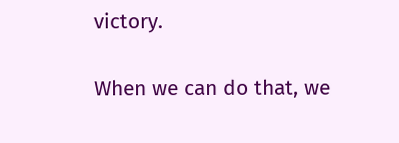victory.

When we can do that, we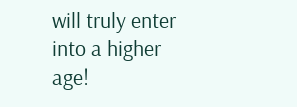will truly enter into a higher age!